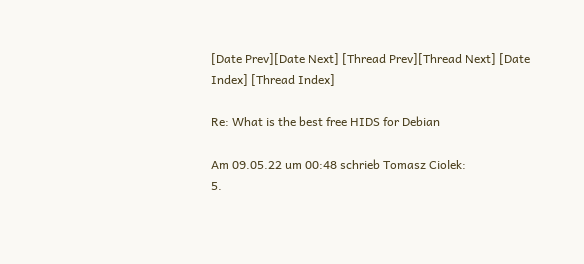[Date Prev][Date Next] [Thread Prev][Thread Next] [Date Index] [Thread Index]

Re: What is the best free HIDS for Debian

Am 09.05.22 um 00:48 schrieb Tomasz Ciolek:
5.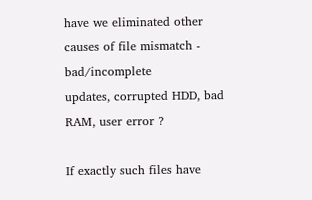have we eliminated other causes of file mismatch - bad/incomplete
updates, corrupted HDD, bad RAM, user error ?

If exactly such files have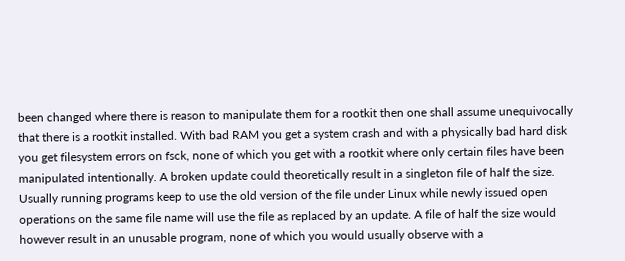been changed where there is reason to manipulate them for a rootkit then one shall assume unequivocally that there is a rootkit installed. With bad RAM you get a system crash and with a physically bad hard disk you get filesystem errors on fsck, none of which you get with a rootkit where only certain files have been manipulated intentionally. A broken update could theoretically result in a singleton file of half the size. Usually running programs keep to use the old version of the file under Linux while newly issued open operations on the same file name will use the file as replaced by an update. A file of half the size would however result in an unusable program, none of which you would usually observe with a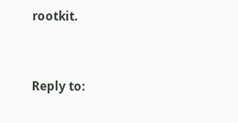rootkit.


Reply to: